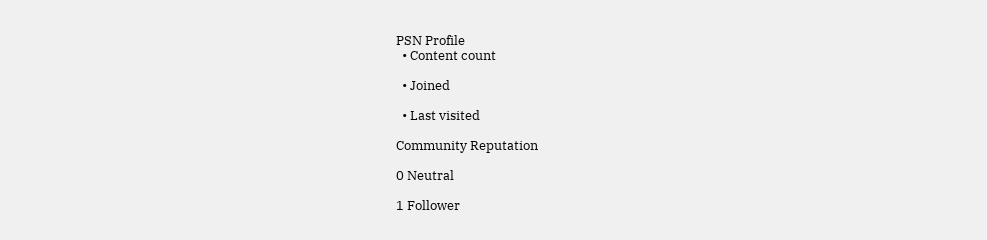PSN Profile
  • Content count

  • Joined

  • Last visited

Community Reputation

0 Neutral

1 Follower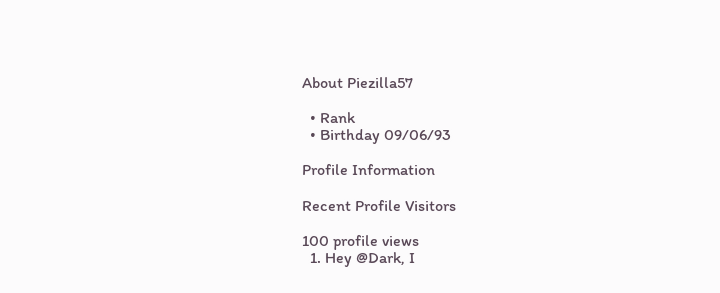About Piezilla57

  • Rank
  • Birthday 09/06/93

Profile Information

Recent Profile Visitors

100 profile views
  1. Hey @Dark, I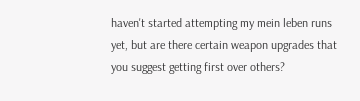haven't started attempting my mein leben runs yet, but are there certain weapon upgrades that you suggest getting first over others?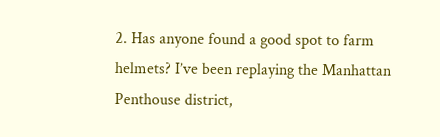2. Has anyone found a good spot to farm helmets? I’ve been replaying the Manhattan Penthouse district,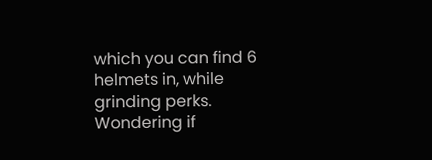which you can find 6 helmets in, while grinding perks. Wondering if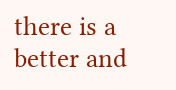there is a better and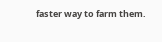faster way to farm them.